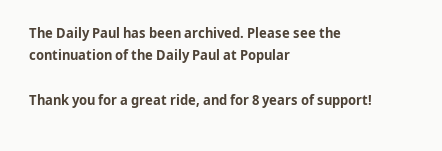The Daily Paul has been archived. Please see the continuation of the Daily Paul at Popular

Thank you for a great ride, and for 8 years of support!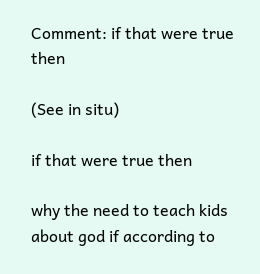Comment: if that were true then

(See in situ)

if that were true then

why the need to teach kids about god if according to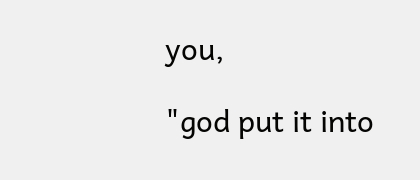you,

"god put it into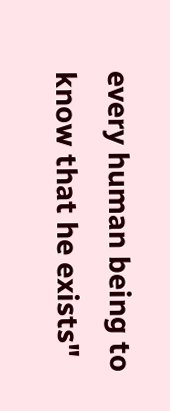every human being to know that he exists"